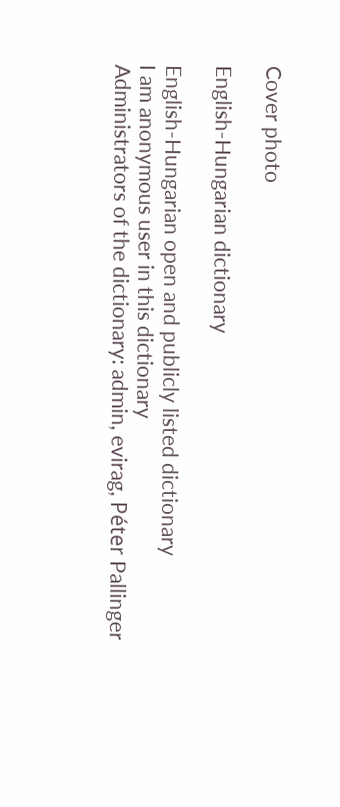Cover photo

English-Hungarian dictionary

English-Hungarian open and publicly listed dictionary
I am anonymous user in this dictionary
Administrators of the dictionary: admin, evirag, Péter Pallinger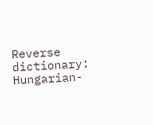Reverse dictionary: Hungarian-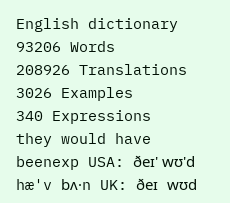English dictionary
93206 Words
208926 Translations
3026 Examples
340 Expressions
they would have beenexp USA: ðeɪ' wʊ'd hæ'v bʌ·n UK: ðeɪ wʊd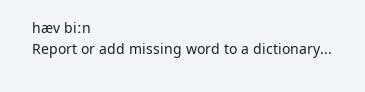hæv biːn
Report or add missing word to a dictionary...